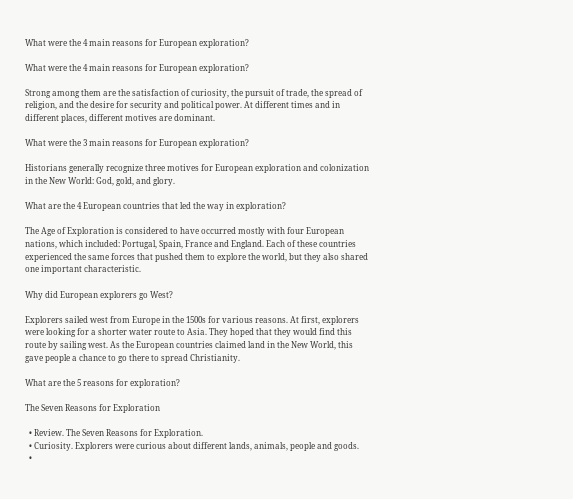What were the 4 main reasons for European exploration?

What were the 4 main reasons for European exploration?

Strong among them are the satisfaction of curiosity, the pursuit of trade, the spread of religion, and the desire for security and political power. At different times and in different places, different motives are dominant.

What were the 3 main reasons for European exploration?

Historians generally recognize three motives for European exploration and colonization in the New World: God, gold, and glory.

What are the 4 European countries that led the way in exploration?

The Age of Exploration is considered to have occurred mostly with four European nations, which included: Portugal, Spain, France and England. Each of these countries experienced the same forces that pushed them to explore the world, but they also shared one important characteristic.

Why did European explorers go West?

Explorers sailed west from Europe in the 1500s for various reasons. At first, explorers were looking for a shorter water route to Asia. They hoped that they would find this route by sailing west. As the European countries claimed land in the New World, this gave people a chance to go there to spread Christianity.

What are the 5 reasons for exploration?

The Seven Reasons for Exploration

  • Review. The Seven Reasons for Exploration.
  • Curiosity. Explorers were curious about different lands, animals, people and goods.
  •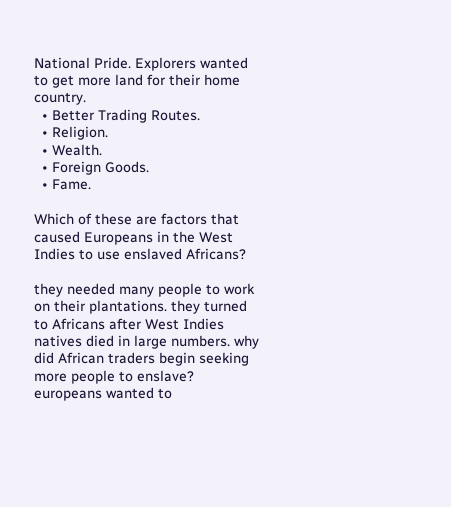National Pride. Explorers wanted to get more land for their home country.
  • Better Trading Routes.
  • Religion.
  • Wealth.
  • Foreign Goods.
  • Fame.

Which of these are factors that caused Europeans in the West Indies to use enslaved Africans?

they needed many people to work on their plantations. they turned to Africans after West Indies natives died in large numbers. why did African traders begin seeking more people to enslave? europeans wanted to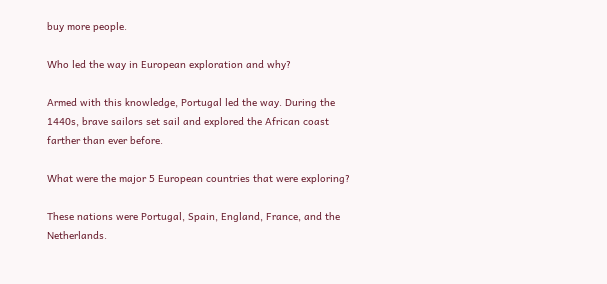buy more people.

Who led the way in European exploration and why?

Armed with this knowledge, Portugal led the way. During the 1440s, brave sailors set sail and explored the African coast farther than ever before.

What were the major 5 European countries that were exploring?

These nations were Portugal, Spain, England, France, and the Netherlands.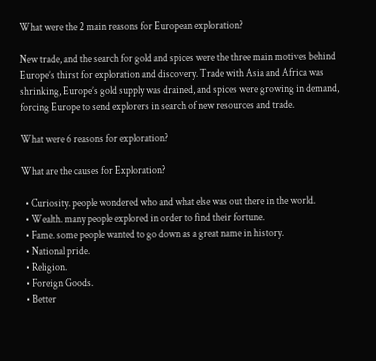What were the 2 main reasons for European exploration?

New trade, and the search for gold and spices were the three main motives behind Europe’s thirst for exploration and discovery. Trade with Asia and Africa was shrinking, Europe’s gold supply was drained, and spices were growing in demand, forcing Europe to send explorers in search of new resources and trade.

What were 6 reasons for exploration?

What are the causes for Exploration?

  • Curiosity. people wondered who and what else was out there in the world.
  • Wealth. many people explored in order to find their fortune.
  • Fame. some people wanted to go down as a great name in history.
  • National pride.
  • Religion.
  • Foreign Goods.
  • Better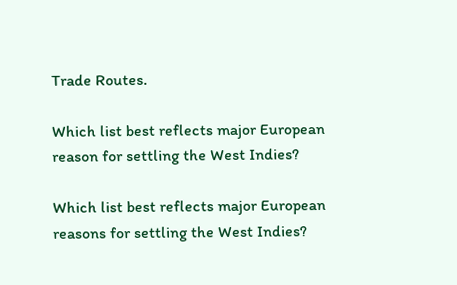Trade Routes.

Which list best reflects major European reason for settling the West Indies?

Which list best reflects major European reasons for settling the West Indies?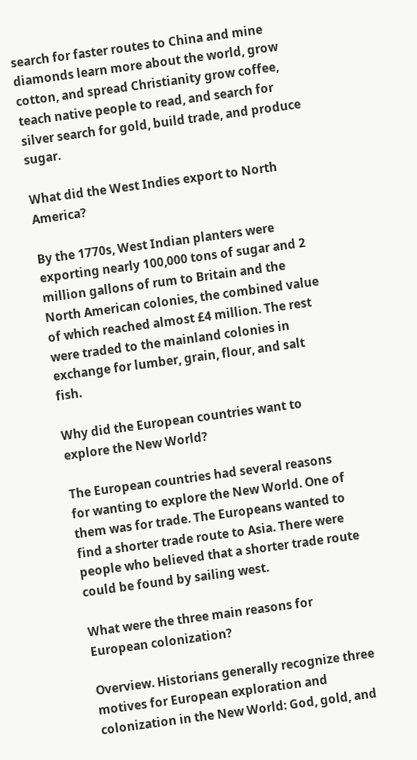search for faster routes to China and mine diamonds learn more about the world, grow cotton, and spread Christianity grow coffee, teach native people to read, and search for silver search for gold, build trade, and produce sugar.

What did the West Indies export to North America?

By the 1770s, West Indian planters were exporting nearly 100,000 tons of sugar and 2 million gallons of rum to Britain and the North American colonies, the combined value of which reached almost £4 million. The rest were traded to the mainland colonies in exchange for lumber, grain, flour, and salt fish.

Why did the European countries want to explore the New World?

The European countries had several reasons for wanting to explore the New World. One of them was for trade. The Europeans wanted to find a shorter trade route to Asia. There were people who believed that a shorter trade route could be found by sailing west.

What were the three main reasons for European colonization?

Overview. Historians generally recognize three motives for European exploration and colonization in the New World: God, gold, and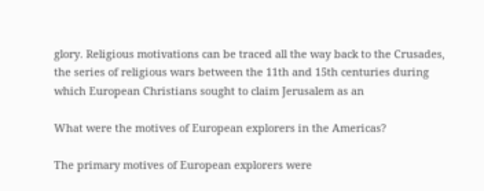glory. Religious motivations can be traced all the way back to the Crusades, the series of religious wars between the 11th and 15th centuries during which European Christians sought to claim Jerusalem as an

What were the motives of European explorers in the Americas?

The primary motives of European explorers were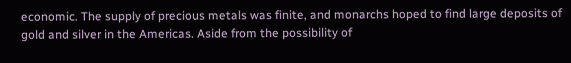economic. The supply of precious metals was finite, and monarchs hoped to find large deposits of gold and silver in the Americas. Aside from the possibility of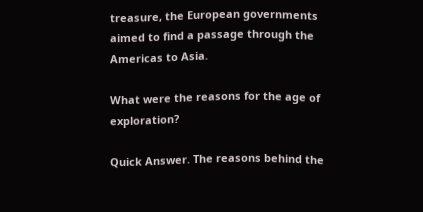treasure, the European governments aimed to find a passage through the Americas to Asia.

What were the reasons for the age of exploration?

Quick Answer. The reasons behind the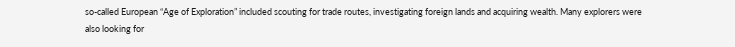so-called European “Age of Exploration” included scouting for trade routes, investigating foreign lands and acquiring wealth. Many explorers were also looking for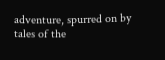adventure, spurred on by tales of the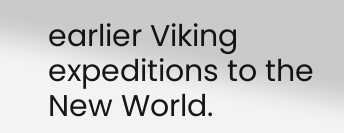earlier Viking expeditions to the New World.